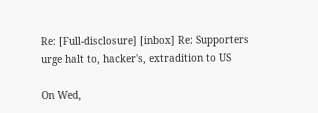Re: [Full-disclosure] [inbox] Re: Supporters urge halt to, hacker's, extradition to US

On Wed,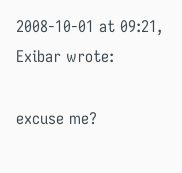2008-10-01 at 09:21, Exibar wrote:

excuse me?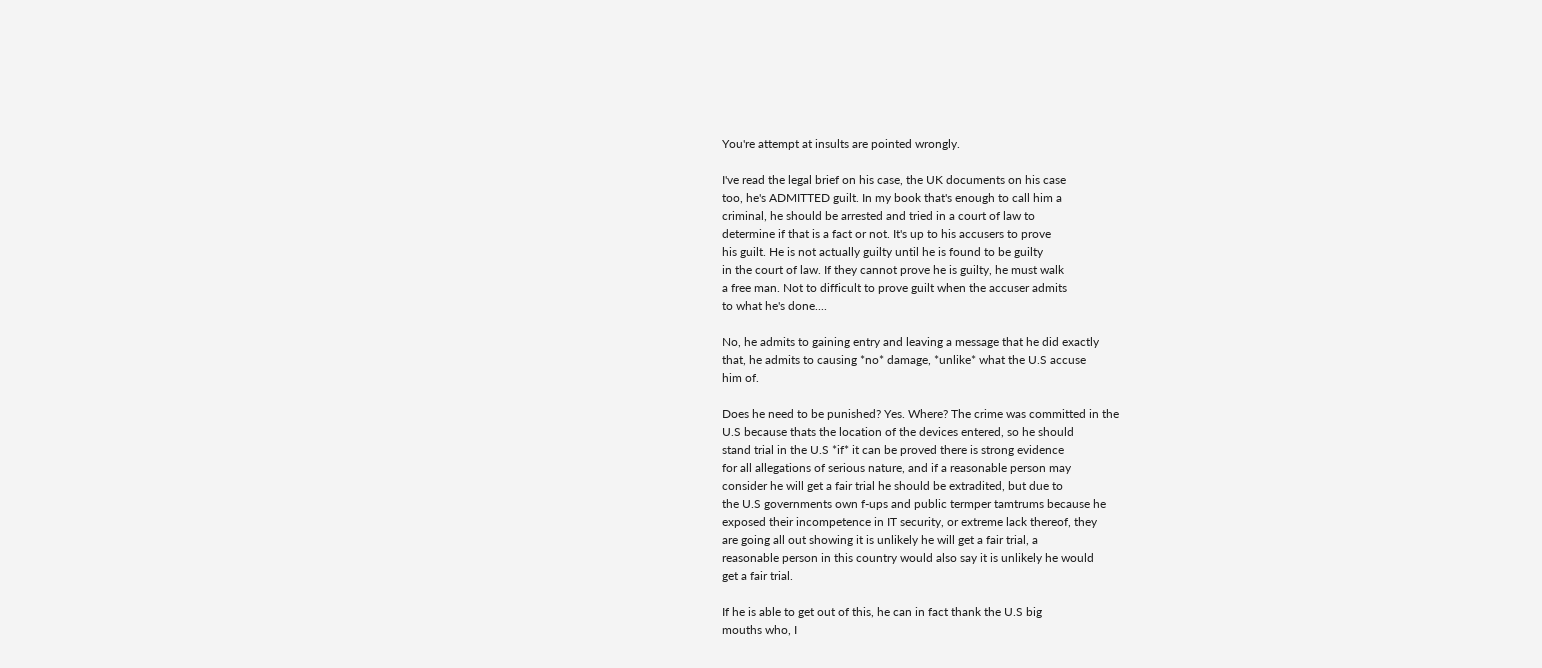You're attempt at insults are pointed wrongly.

I've read the legal brief on his case, the UK documents on his case
too, he's ADMITTED guilt. In my book that's enough to call him a
criminal, he should be arrested and tried in a court of law to
determine if that is a fact or not. It's up to his accusers to prove
his guilt. He is not actually guilty until he is found to be guilty
in the court of law. If they cannot prove he is guilty, he must walk
a free man. Not to difficult to prove guilt when the accuser admits
to what he's done....

No, he admits to gaining entry and leaving a message that he did exactly
that, he admits to causing *no* damage, *unlike* what the U.S accuse
him of.

Does he need to be punished? Yes. Where? The crime was committed in the
U.S because thats the location of the devices entered, so he should
stand trial in the U.S *if* it can be proved there is strong evidence
for all allegations of serious nature, and if a reasonable person may
consider he will get a fair trial he should be extradited, but due to
the U.S governments own f-ups and public termper tamtrums because he
exposed their incompetence in IT security, or extreme lack thereof, they
are going all out showing it is unlikely he will get a fair trial, a
reasonable person in this country would also say it is unlikely he would
get a fair trial.

If he is able to get out of this, he can in fact thank the U.S big
mouths who, I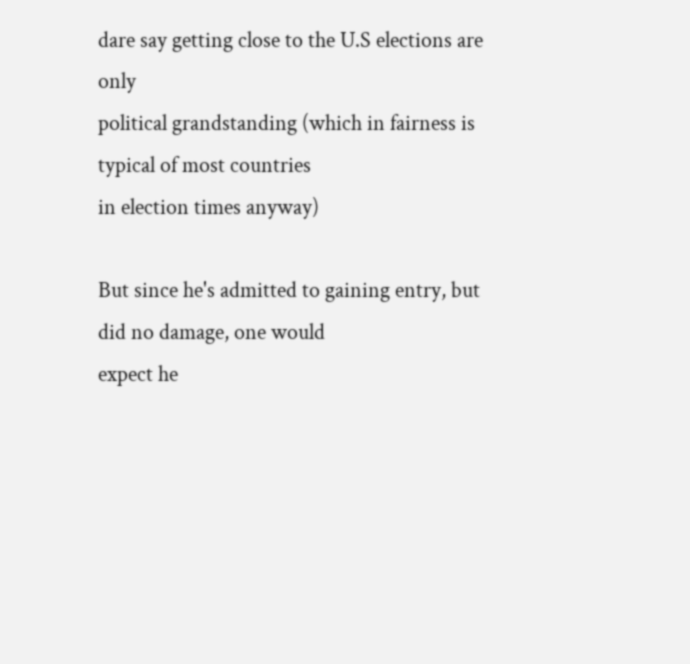dare say getting close to the U.S elections are only
political grandstanding (which in fairness is typical of most countries
in election times anyway)

But since he's admitted to gaining entry, but did no damage, one would
expect he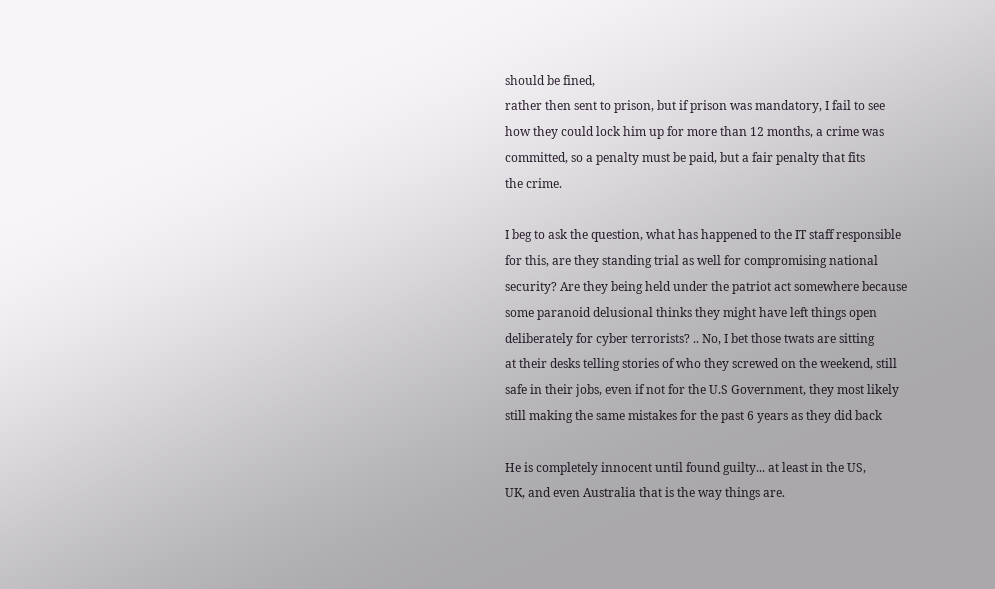should be fined,
rather then sent to prison, but if prison was mandatory, I fail to see
how they could lock him up for more than 12 months, a crime was
committed, so a penalty must be paid, but a fair penalty that fits
the crime.

I beg to ask the question, what has happened to the IT staff responsible
for this, are they standing trial as well for compromising national
security? Are they being held under the patriot act somewhere because
some paranoid delusional thinks they might have left things open
deliberately for cyber terrorists? .. No, I bet those twats are sitting
at their desks telling stories of who they screwed on the weekend, still
safe in their jobs, even if not for the U.S Government, they most likely
still making the same mistakes for the past 6 years as they did back

He is completely innocent until found guilty... at least in the US,
UK, and even Australia that is the way things are.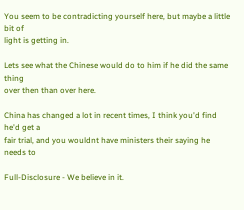You seem to be contradicting yourself here, but maybe a little bit of
light is getting in.

Lets see what the Chinese would do to him if he did the same thing
over then than over here.

China has changed a lot in recent times, I think you'd find he'd get a
fair trial, and you wouldnt have ministers their saying he needs to

Full-Disclosure - We believe in it.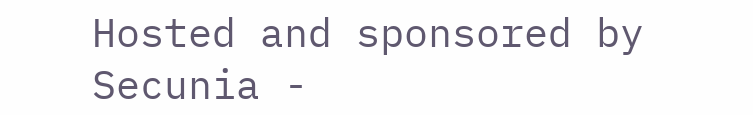Hosted and sponsored by Secunia -